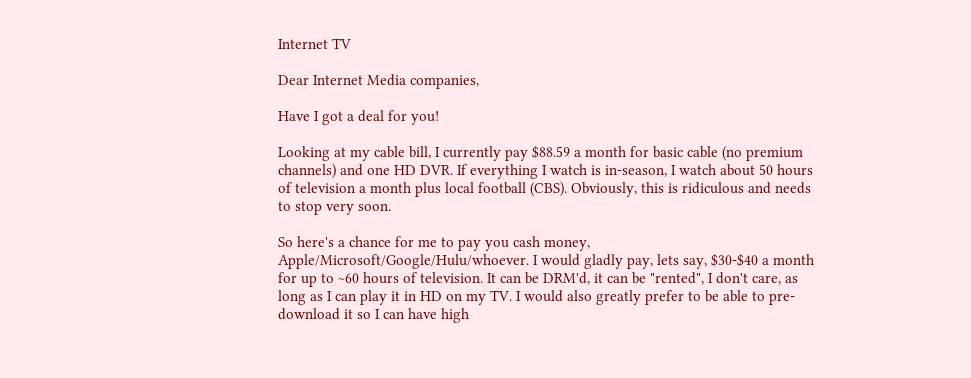Internet TV

Dear Internet Media companies,

Have I got a deal for you!

Looking at my cable bill, I currently pay $88.59 a month for basic cable (no premium channels) and one HD DVR. If everything I watch is in-season, I watch about 50 hours of television a month plus local football (CBS). Obviously, this is ridiculous and needs to stop very soon.

So here's a chance for me to pay you cash money, Apple/Microsoft/Google/Hulu/whoever. I would gladly pay, lets say, $30-$40 a month for up to ~60 hours of television. It can be DRM'd, it can be "rented", I don't care, as long as I can play it in HD on my TV. I would also greatly prefer to be able to pre-download it so I can have high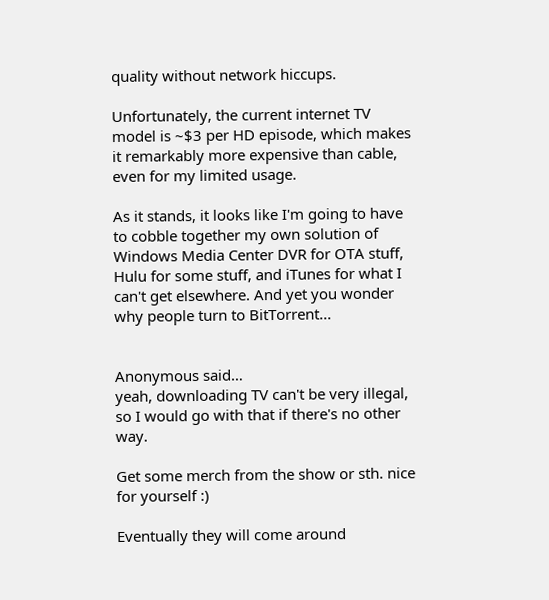quality without network hiccups.

Unfortunately, the current internet TV model is ~$3 per HD episode, which makes it remarkably more expensive than cable, even for my limited usage.

As it stands, it looks like I'm going to have to cobble together my own solution of Windows Media Center DVR for OTA stuff, Hulu for some stuff, and iTunes for what I can't get elsewhere. And yet you wonder why people turn to BitTorrent...


Anonymous said…
yeah, downloading TV can't be very illegal, so I would go with that if there's no other way.

Get some merch from the show or sth. nice for yourself :)

Eventually they will come around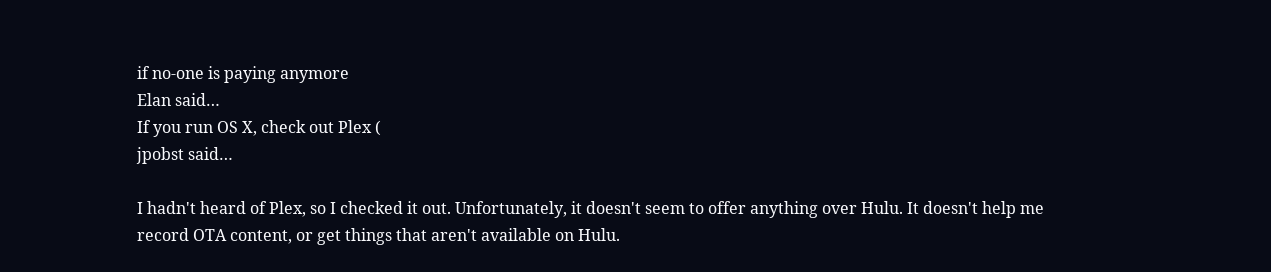if no-one is paying anymore
Elan said…
If you run OS X, check out Plex (
jpobst said…

I hadn't heard of Plex, so I checked it out. Unfortunately, it doesn't seem to offer anything over Hulu. It doesn't help me record OTA content, or get things that aren't available on Hulu.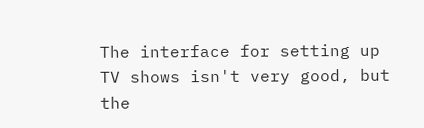The interface for setting up TV shows isn't very good, but the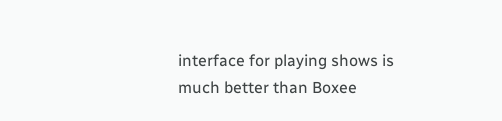interface for playing shows is much better than Boxee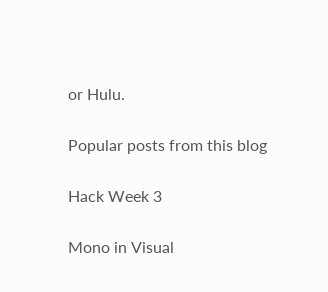or Hulu.

Popular posts from this blog

Hack Week 3

Mono in Visual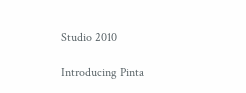Studio 2010

Introducing Pinta